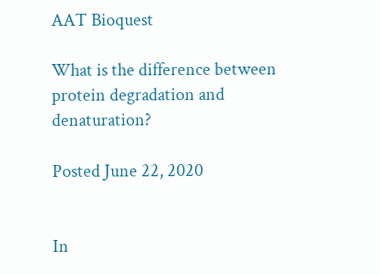AAT Bioquest

What is the difference between protein degradation and denaturation?

Posted June 22, 2020


In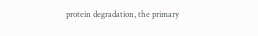protein degradation, the primary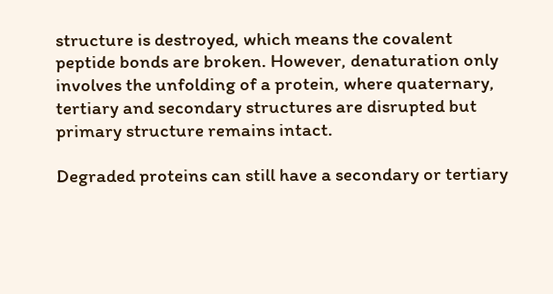structure is destroyed, which means the covalent peptide bonds are broken. However, denaturation only involves the unfolding of a protein, where quaternary, tertiary and secondary structures are disrupted but primary structure remains intact.

Degraded proteins can still have a secondary or tertiary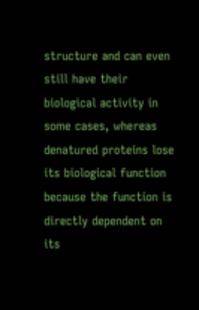structure and can even still have their biological activity in some cases, whereas denatured proteins lose its biological function because the function is directly dependent on its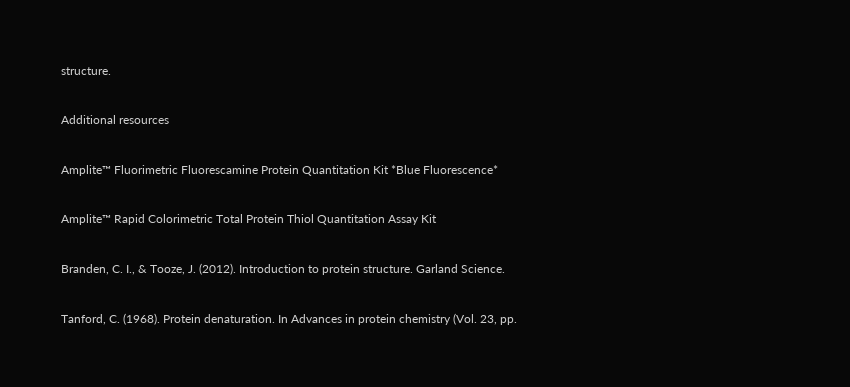structure.

Additional resources

Amplite™ Fluorimetric Fluorescamine Protein Quantitation Kit *Blue Fluorescence*

Amplite™ Rapid Colorimetric Total Protein Thiol Quantitation Assay Kit

Branden, C. I., & Tooze, J. (2012). Introduction to protein structure. Garland Science.

Tanford, C. (1968). Protein denaturation. In Advances in protein chemistry (Vol. 23, pp.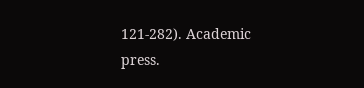121-282). Academic press.